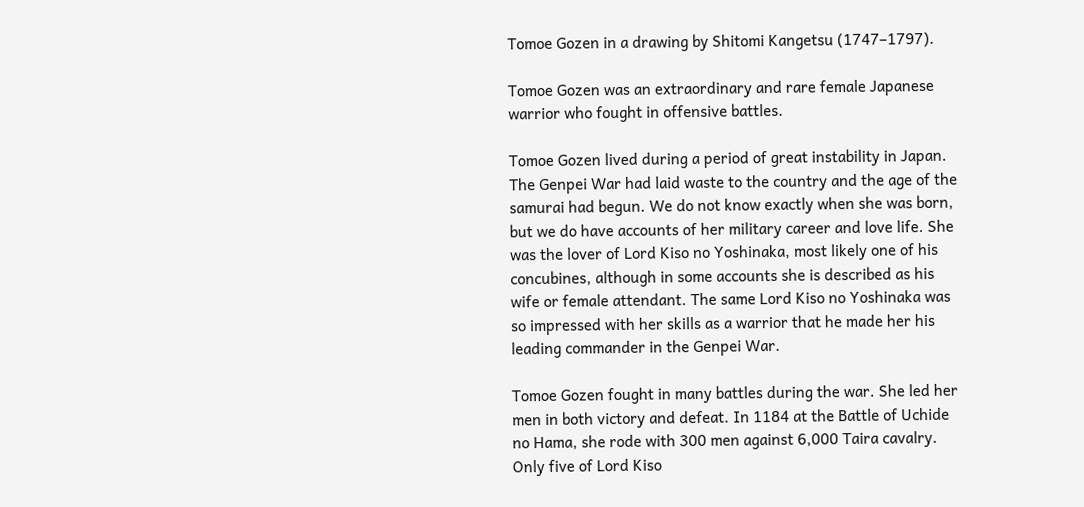Tomoe Gozen in a drawing by Shitomi Kangetsu (1747–1797).

Tomoe Gozen was an extraordinary and rare female Japanese warrior who fought in offensive battles.

Tomoe Gozen lived during a period of great instability in Japan. The Genpei War had laid waste to the country and the age of the samurai had begun. We do not know exactly when she was born, but we do have accounts of her military career and love life. She was the lover of Lord Kiso no Yoshinaka, most likely one of his concubines, although in some accounts she is described as his wife or female attendant. The same Lord Kiso no Yoshinaka was so impressed with her skills as a warrior that he made her his leading commander in the Genpei War.

Tomoe Gozen fought in many battles during the war. She led her men in both victory and defeat. In 1184 at the Battle of Uchide no Hama, she rode with 300 men against 6,000 Taira cavalry. Only five of Lord Kiso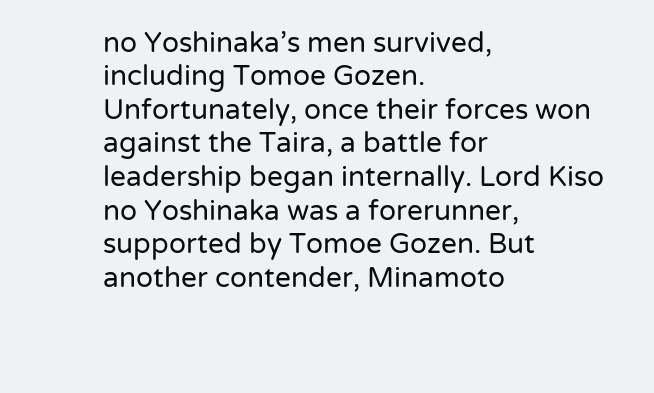no Yoshinaka’s men survived, including Tomoe Gozen. Unfortunately, once their forces won against the Taira, a battle for leadership began internally. Lord Kiso no Yoshinaka was a forerunner, supported by Tomoe Gozen. But another contender, Minamoto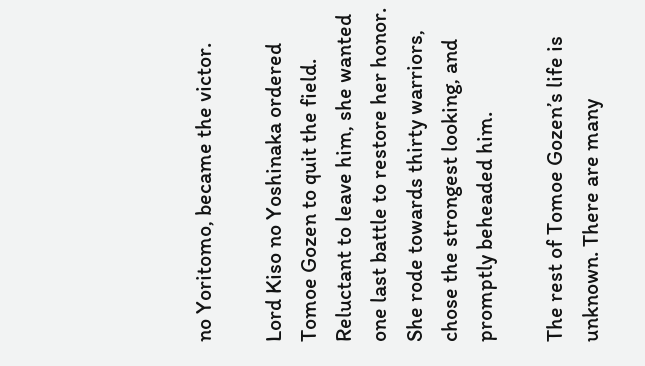no Yoritomo, became the victor.

Lord Kiso no Yoshinaka ordered Tomoe Gozen to quit the field. Reluctant to leave him, she wanted one last battle to restore her honor. She rode towards thirty warriors, chose the strongest looking, and promptly beheaded him.

The rest of Tomoe Gozen’s life is unknown. There are many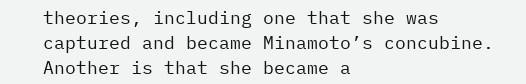theories, including one that she was captured and became Minamoto’s concubine. Another is that she became a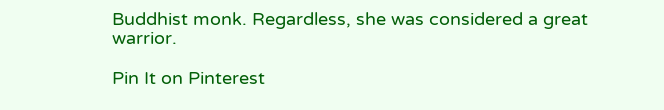Buddhist monk. Regardless, she was considered a great warrior.

Pin It on Pinterest